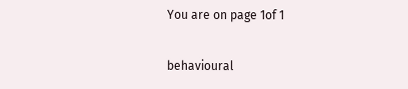You are on page 1of 1

behavioural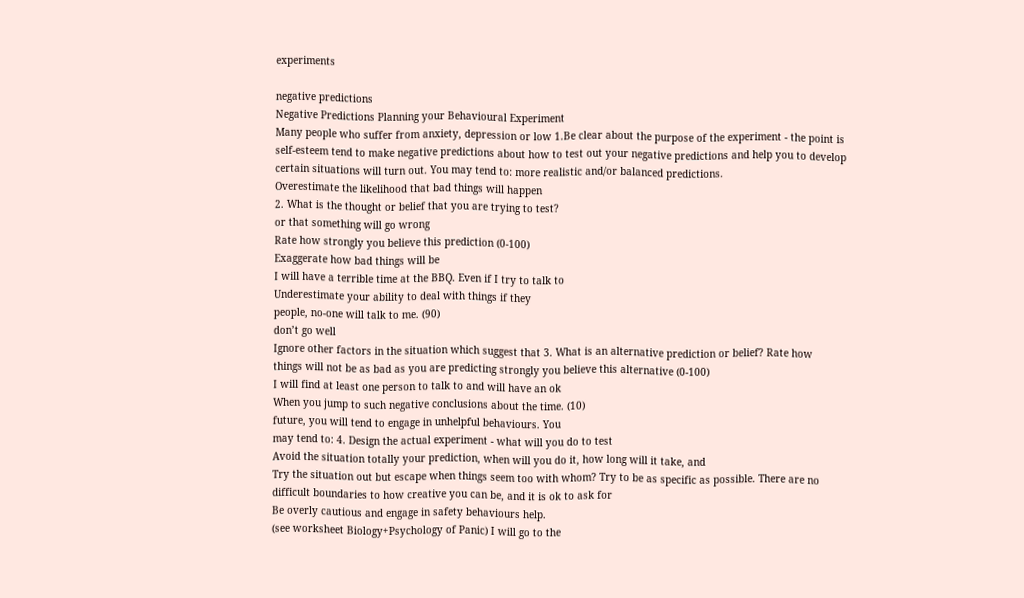experiments

negative predictions
Negative Predictions Planning your Behavioural Experiment
Many people who suffer from anxiety, depression or low 1.Be clear about the purpose of the experiment - the point is
self-esteem tend to make negative predictions about how to test out your negative predictions and help you to develop
certain situations will turn out. You may tend to: more realistic and/or balanced predictions.
Overestimate the likelihood that bad things will happen
2. What is the thought or belief that you are trying to test?
or that something will go wrong
Rate how strongly you believe this prediction (0-100)
Exaggerate how bad things will be
I will have a terrible time at the BBQ. Even if I try to talk to
Underestimate your ability to deal with things if they
people, no-one will talk to me. (90)
don’t go well
Ignore other factors in the situation which suggest that 3. What is an alternative prediction or belief? Rate how
things will not be as bad as you are predicting strongly you believe this alternative (0-100)
I will find at least one person to talk to and will have an ok
When you jump to such negative conclusions about the time. (10)
future, you will tend to engage in unhelpful behaviours. You
may tend to: 4. Design the actual experiment - what will you do to test
Avoid the situation totally your prediction, when will you do it, how long will it take, and
Try the situation out but escape when things seem too with whom? Try to be as specific as possible. There are no
difficult boundaries to how creative you can be, and it is ok to ask for
Be overly cautious and engage in safety behaviours help.
(see worksheet Biology+Psychology of Panic) I will go to the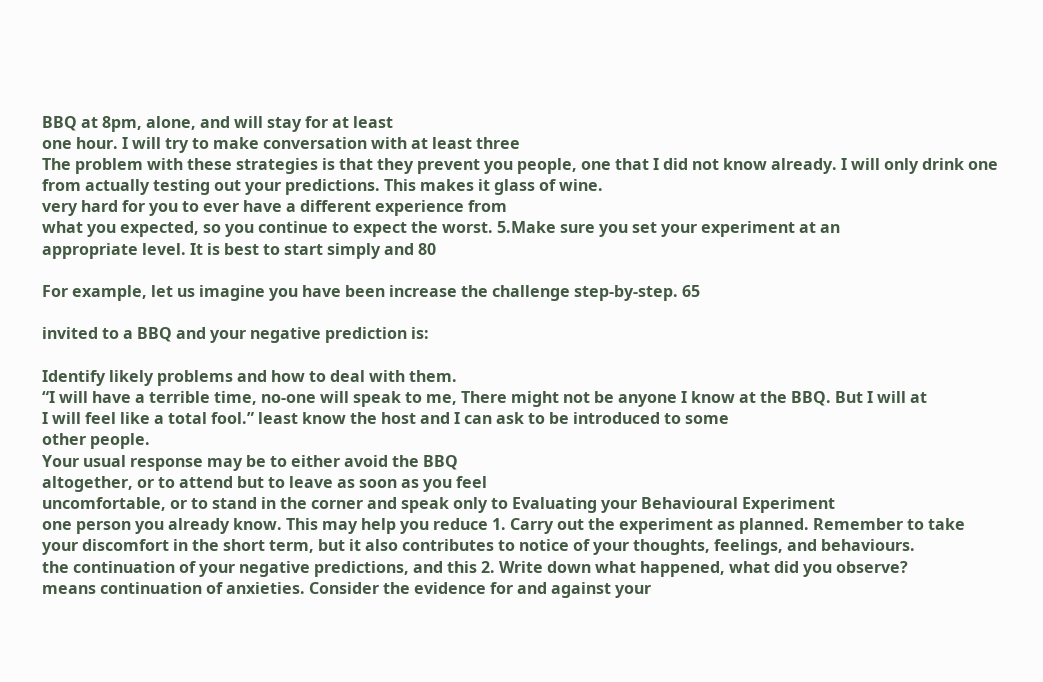BBQ at 8pm, alone, and will stay for at least
one hour. I will try to make conversation with at least three
The problem with these strategies is that they prevent you people, one that I did not know already. I will only drink one
from actually testing out your predictions. This makes it glass of wine.
very hard for you to ever have a different experience from
what you expected, so you continue to expect the worst. 5.Make sure you set your experiment at an
appropriate level. It is best to start simply and 80

For example, let us imagine you have been increase the challenge step-by-step. 65

invited to a BBQ and your negative prediction is:

Identify likely problems and how to deal with them.
“I will have a terrible time, no-one will speak to me, There might not be anyone I know at the BBQ. But I will at
I will feel like a total fool.” least know the host and I can ask to be introduced to some
other people.
Your usual response may be to either avoid the BBQ
altogether, or to attend but to leave as soon as you feel
uncomfortable, or to stand in the corner and speak only to Evaluating your Behavioural Experiment
one person you already know. This may help you reduce 1. Carry out the experiment as planned. Remember to take
your discomfort in the short term, but it also contributes to notice of your thoughts, feelings, and behaviours.
the continuation of your negative predictions, and this 2. Write down what happened, what did you observe?
means continuation of anxieties. Consider the evidence for and against your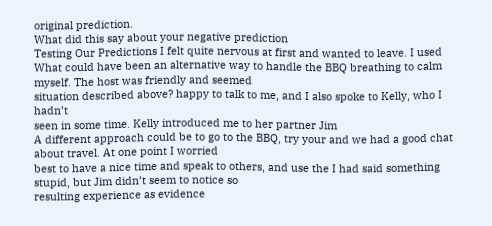original prediction.
What did this say about your negative prediction
Testing Our Predictions I felt quite nervous at first and wanted to leave. I used
What could have been an alternative way to handle the BBQ breathing to calm myself. The host was friendly and seemed
situation described above? happy to talk to me, and I also spoke to Kelly, who I hadn’t
seen in some time. Kelly introduced me to her partner Jim
A different approach could be to go to the BBQ, try your and we had a good chat about travel. At one point I worried
best to have a nice time and speak to others, and use the I had said something stupid, but Jim didn’t seem to notice so
resulting experience as evidence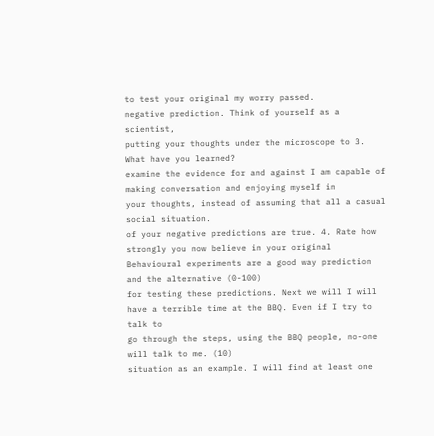to test your original my worry passed.
negative prediction. Think of yourself as a scientist,
putting your thoughts under the microscope to 3. What have you learned?
examine the evidence for and against I am capable of making conversation and enjoying myself in
your thoughts, instead of assuming that all a casual social situation.
of your negative predictions are true. 4. Rate how strongly you now believe in your original
Behavioural experiments are a good way prediction and the alternative (0-100)
for testing these predictions. Next we will I will have a terrible time at the BBQ. Even if I try to talk to
go through the steps, using the BBQ people, no-one will talk to me. (10)
situation as an example. I will find at least one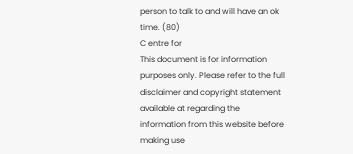person to talk to and will have an ok
time. (80)
C entre for
This document is for information purposes only. Please refer to the full disclaimer and copyright statement available at regarding the information from this website before making use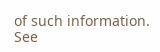of such information.
See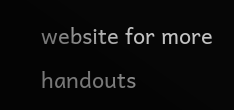website for more handouts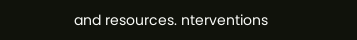and resources. nterventions